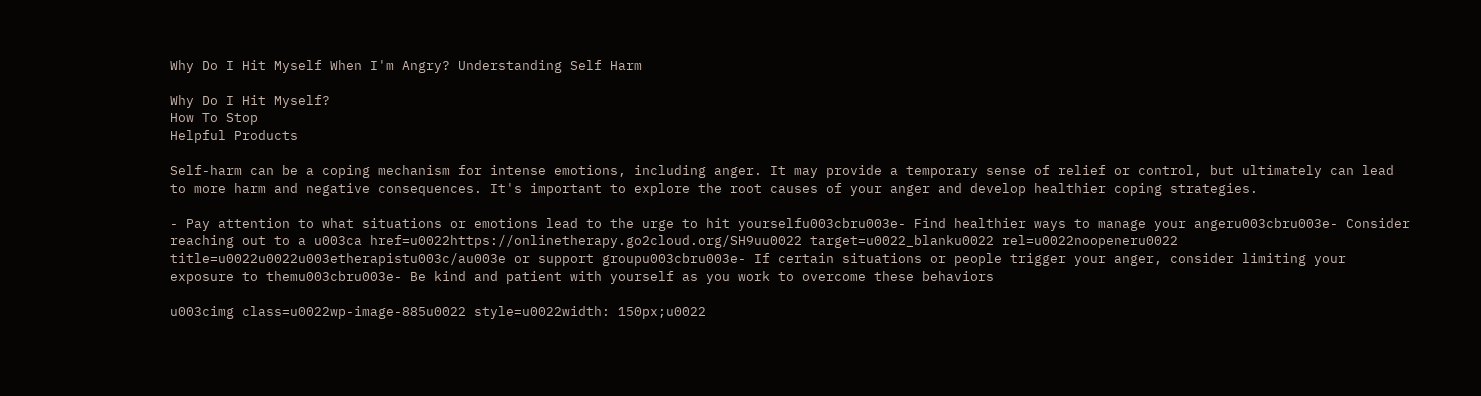Why Do I Hit Myself When I'm Angry? Understanding Self Harm

Why Do I Hit Myself?
How To Stop
Helpful Products

Self-harm can be a coping mechanism for intense emotions, including anger. It may provide a temporary sense of relief or control, but ultimately can lead to more harm and negative consequences. It's important to explore the root causes of your anger and develop healthier coping strategies.

- Pay attention to what situations or emotions lead to the urge to hit yourselfu003cbru003e- Find healthier ways to manage your angeru003cbru003e- Consider reaching out to a u003ca href=u0022https://onlinetherapy.go2cloud.org/SH9uu0022 target=u0022_blanku0022 rel=u0022noopeneru0022 title=u0022u0022u003etherapistu003c/au003e or support groupu003cbru003e- If certain situations or people trigger your anger, consider limiting your exposure to themu003cbru003e- Be kind and patient with yourself as you work to overcome these behaviors

u003cimg class=u0022wp-image-885u0022 style=u0022width: 150px;u0022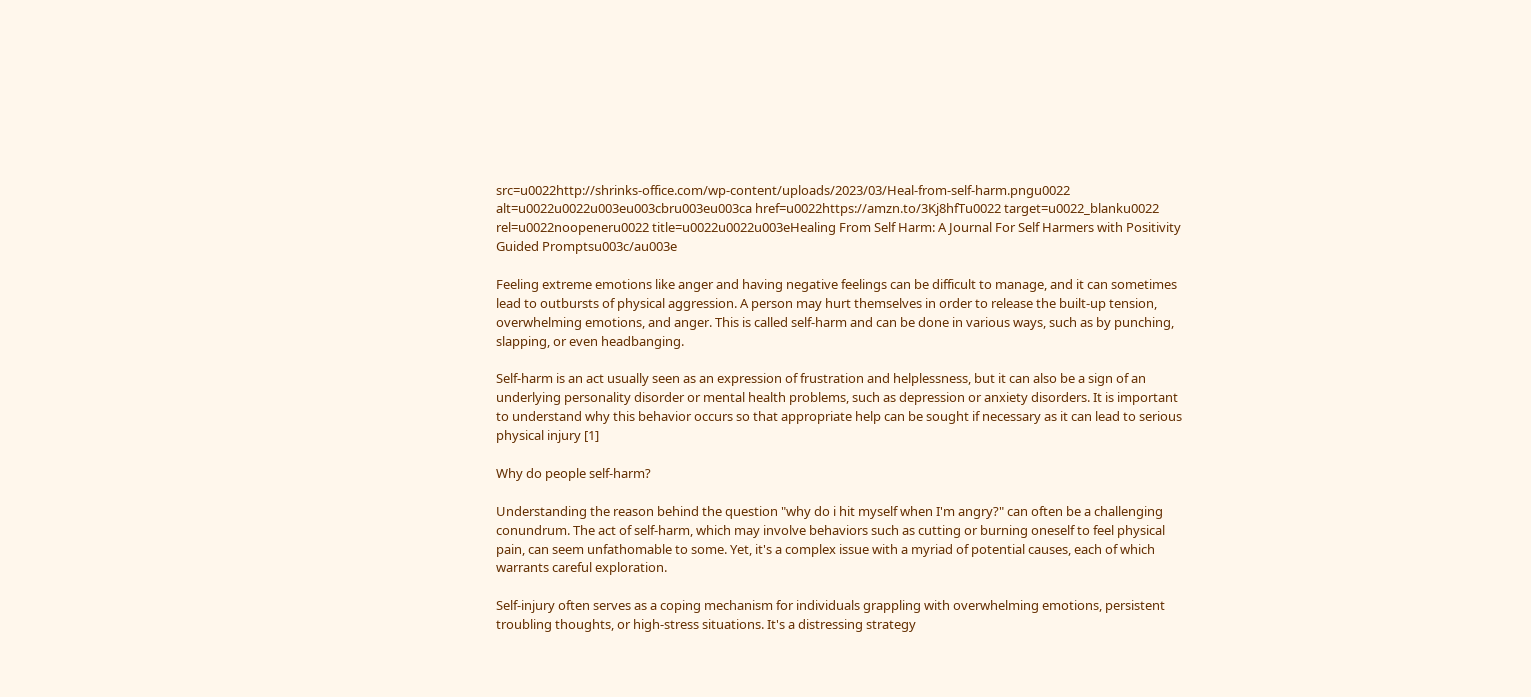src=u0022http://shrinks-office.com/wp-content/uploads/2023/03/Heal-from-self-harm.pngu0022 alt=u0022u0022u003eu003cbru003eu003ca href=u0022https://amzn.to/3Kj8hfTu0022 target=u0022_blanku0022 rel=u0022noopeneru0022 title=u0022u0022u003eHealing From Self Harm: A Journal For Self Harmers with Positivity Guided Promptsu003c/au003e

Feeling extreme emotions like anger and having negative feelings can be difficult to manage, and it can sometimes lead to outbursts of physical aggression. A person may hurt themselves in order to release the built-up tension, overwhelming emotions, and anger. This is called self-harm and can be done in various ways, such as by punching, slapping, or even headbanging.

Self-harm is an act usually seen as an expression of frustration and helplessness, but it can also be a sign of an underlying personality disorder or mental health problems, such as depression or anxiety disorders. It is important to understand why this behavior occurs so that appropriate help can be sought if necessary as it can lead to serious physical injury [1]

Why do people self-harm?

Understanding the reason behind the question "why do i hit myself when I'm angry?" can often be a challenging conundrum. The act of self-harm, which may involve behaviors such as cutting or burning oneself to feel physical pain, can seem unfathomable to some. Yet, it's a complex issue with a myriad of potential causes, each of which warrants careful exploration.

Self-injury often serves as a coping mechanism for individuals grappling with overwhelming emotions, persistent troubling thoughts, or high-stress situations. It's a distressing strategy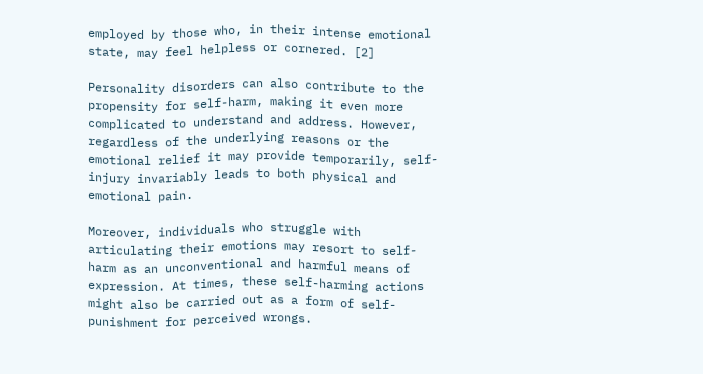employed by those who, in their intense emotional state, may feel helpless or cornered. [2]

Personality disorders can also contribute to the propensity for self-harm, making it even more complicated to understand and address. However, regardless of the underlying reasons or the emotional relief it may provide temporarily, self-injury invariably leads to both physical and emotional pain.

Moreover, individuals who struggle with articulating their emotions may resort to self-harm as an unconventional and harmful means of expression. At times, these self-harming actions might also be carried out as a form of self-punishment for perceived wrongs.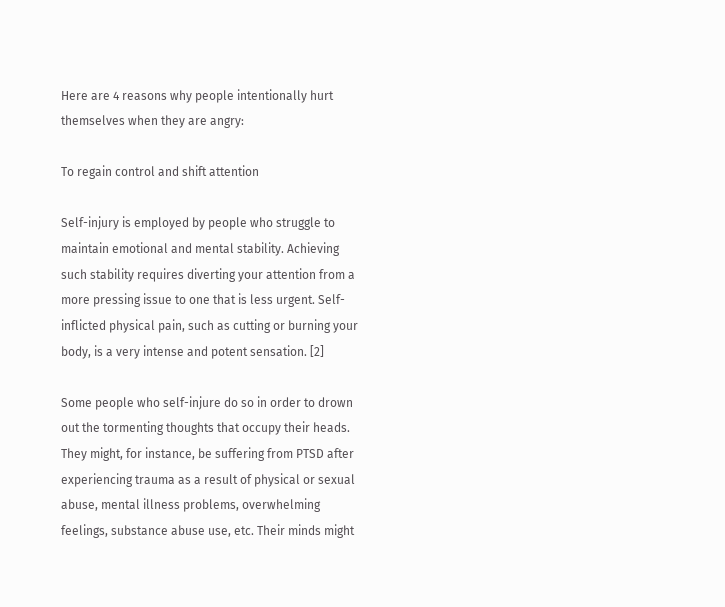Here are 4 reasons why people intentionally hurt themselves when they are angry:

To regain control and shift attention

Self-injury is employed by people who struggle to maintain emotional and mental stability. Achieving such stability requires diverting your attention from a more pressing issue to one that is less urgent. Self-inflicted physical pain, such as cutting or burning your body, is a very intense and potent sensation. [2]

Some people who self-injure do so in order to drown out the tormenting thoughts that occupy their heads. They might, for instance, be suffering from PTSD after experiencing trauma as a result of physical or sexual abuse, mental illness problems, overwhelming feelings, substance abuse use, etc. Their minds might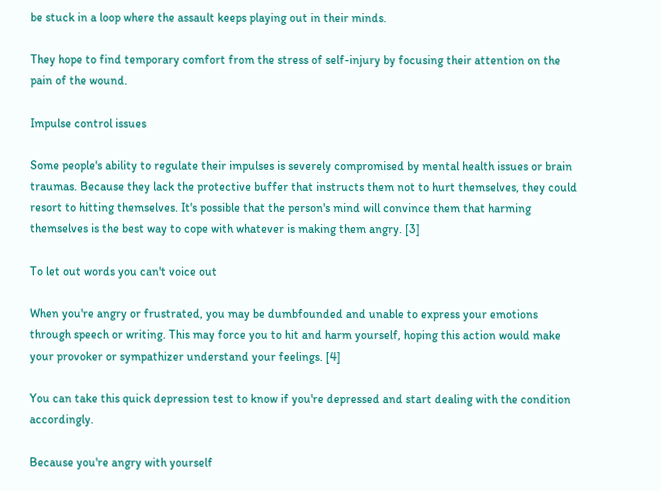be stuck in a loop where the assault keeps playing out in their minds.

They hope to find temporary comfort from the stress of self-injury by focusing their attention on the pain of the wound.

Impulse control issues

Some people's ability to regulate their impulses is severely compromised by mental health issues or brain traumas. Because they lack the protective buffer that instructs them not to hurt themselves, they could resort to hitting themselves. It's possible that the person's mind will convince them that harming themselves is the best way to cope with whatever is making them angry. [3]

To let out words you can't voice out

When you're angry or frustrated, you may be dumbfounded and unable to express your emotions through speech or writing. This may force you to hit and harm yourself, hoping this action would make your provoker or sympathizer understand your feelings. [4]

You can take this quick depression test to know if you're depressed and start dealing with the condition accordingly.

Because you're angry with yourself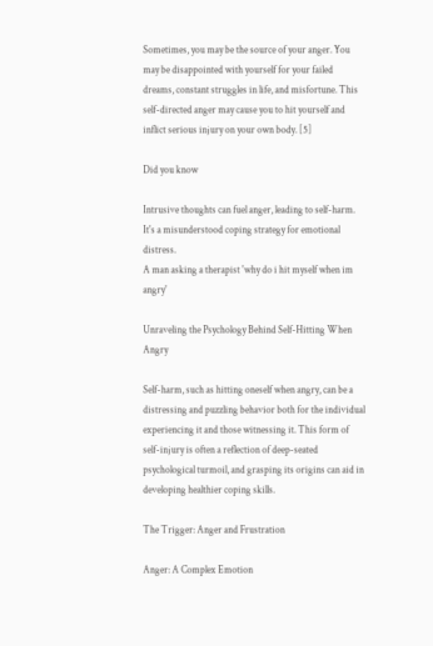Sometimes, you may be the source of your anger. You may be disappointed with yourself for your failed dreams, constant struggles in life, and misfortune. This self-directed anger may cause you to hit yourself and inflict serious injury on your own body. [5]

Did you know

Intrusive thoughts can fuel anger, leading to self-harm. It's a misunderstood coping strategy for emotional distress.
A man asking a therapist 'why do i hit myself when im angry'

Unraveling the Psychology Behind Self-Hitting When Angry

Self-harm, such as hitting oneself when angry, can be a distressing and puzzling behavior both for the individual experiencing it and those witnessing it. This form of self-injury is often a reflection of deep-seated psychological turmoil, and grasping its origins can aid in developing healthier coping skills.

The Trigger: Anger and Frustration

Anger: A Complex Emotion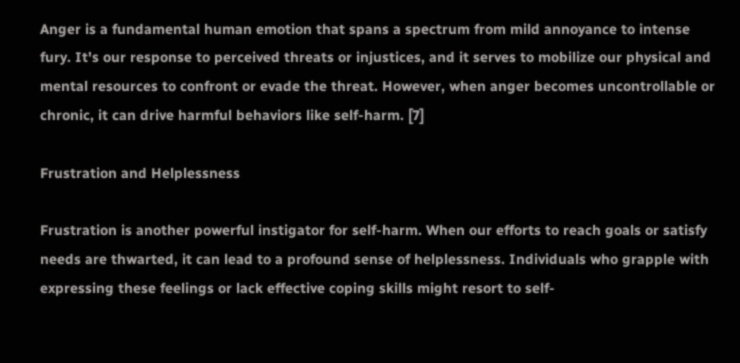Anger is a fundamental human emotion that spans a spectrum from mild annoyance to intense fury. It's our response to perceived threats or injustices, and it serves to mobilize our physical and mental resources to confront or evade the threat. However, when anger becomes uncontrollable or chronic, it can drive harmful behaviors like self-harm. [7]

Frustration and Helplessness

Frustration is another powerful instigator for self-harm. When our efforts to reach goals or satisfy needs are thwarted, it can lead to a profound sense of helplessness. Individuals who grapple with expressing these feelings or lack effective coping skills might resort to self-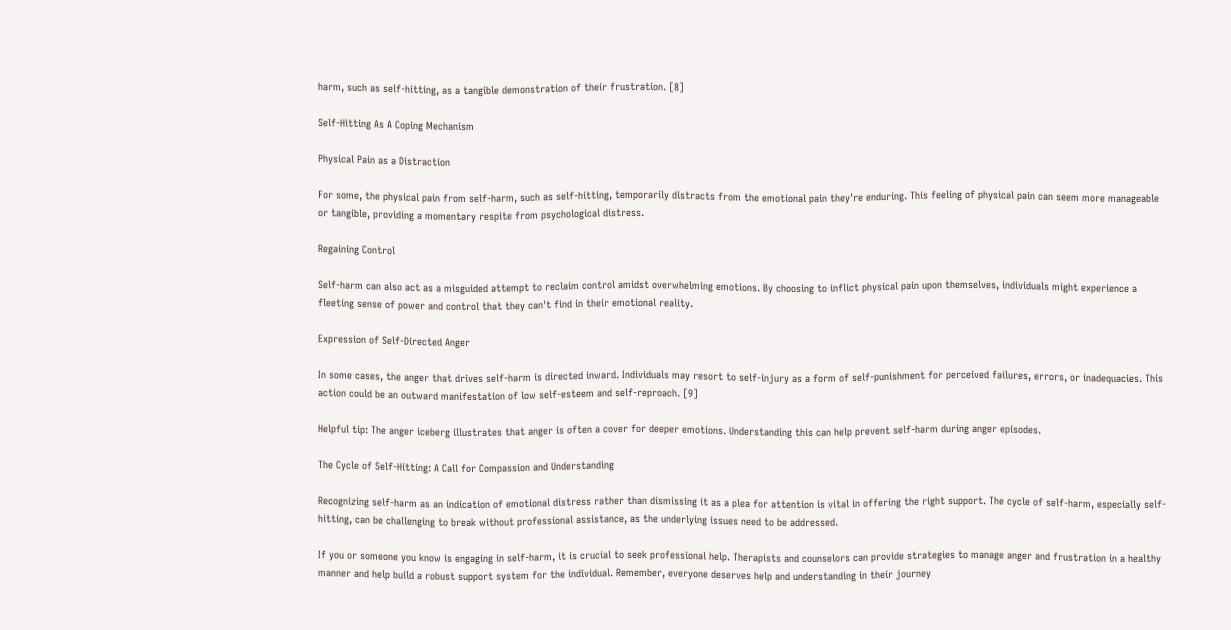harm, such as self-hitting, as a tangible demonstration of their frustration. [8]

Self-Hitting As A Coping Mechanism

Physical Pain as a Distraction

For some, the physical pain from self-harm, such as self-hitting, temporarily distracts from the emotional pain they're enduring. This feeling of physical pain can seem more manageable or tangible, providing a momentary respite from psychological distress.

Regaining Control

Self-harm can also act as a misguided attempt to reclaim control amidst overwhelming emotions. By choosing to inflict physical pain upon themselves, individuals might experience a fleeting sense of power and control that they can't find in their emotional reality.

Expression of Self-Directed Anger

In some cases, the anger that drives self-harm is directed inward. Individuals may resort to self-injury as a form of self-punishment for perceived failures, errors, or inadequacies. This action could be an outward manifestation of low self-esteem and self-reproach. [9]

Helpful tip: The anger iceberg illustrates that anger is often a cover for deeper emotions. Understanding this can help prevent self-harm during anger episodes.

The Cycle of Self-Hitting: A Call for Compassion and Understanding

Recognizing self-harm as an indication of emotional distress rather than dismissing it as a plea for attention is vital in offering the right support. The cycle of self-harm, especially self-hitting, can be challenging to break without professional assistance, as the underlying issues need to be addressed.

If you or someone you know is engaging in self-harm, it is crucial to seek professional help. Therapists and counselors can provide strategies to manage anger and frustration in a healthy manner and help build a robust support system for the individual. Remember, everyone deserves help and understanding in their journey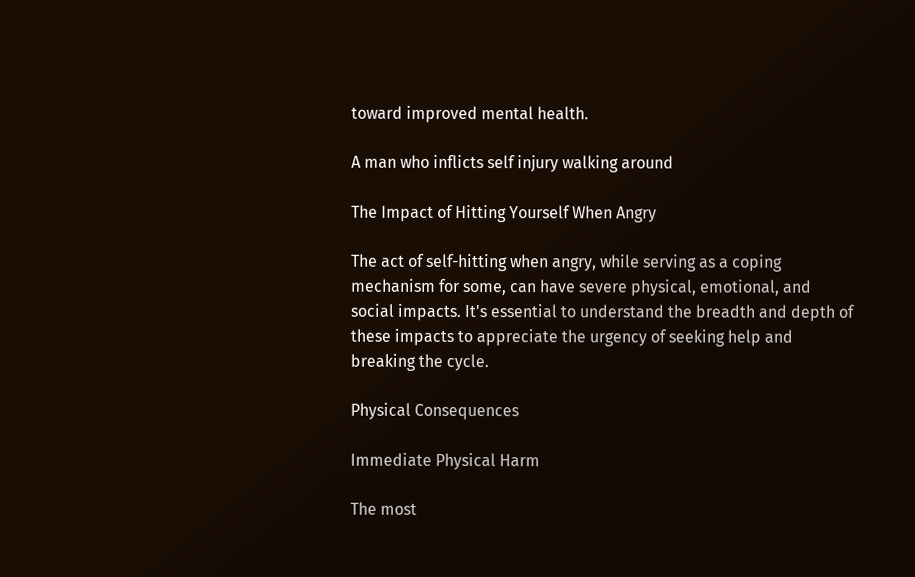toward improved mental health.

A man who inflicts self injury walking around

The Impact of Hitting Yourself When Angry

The act of self-hitting when angry, while serving as a coping mechanism for some, can have severe physical, emotional, and social impacts. It's essential to understand the breadth and depth of these impacts to appreciate the urgency of seeking help and breaking the cycle.

Physical Consequences

Immediate Physical Harm

The most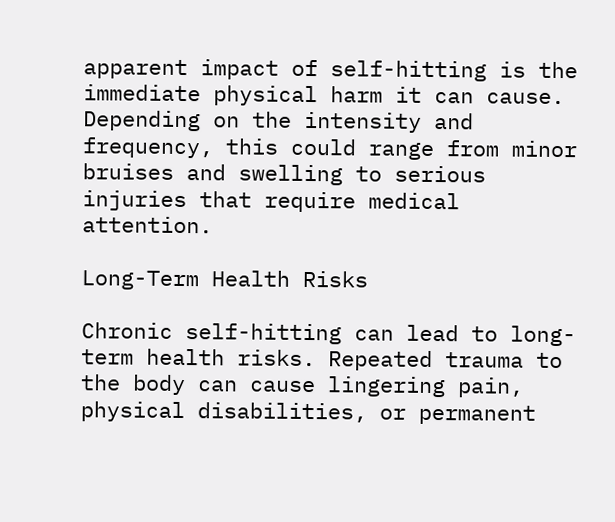apparent impact of self-hitting is the immediate physical harm it can cause. Depending on the intensity and frequency, this could range from minor bruises and swelling to serious injuries that require medical attention.

Long-Term Health Risks

Chronic self-hitting can lead to long-term health risks. Repeated trauma to the body can cause lingering pain, physical disabilities, or permanent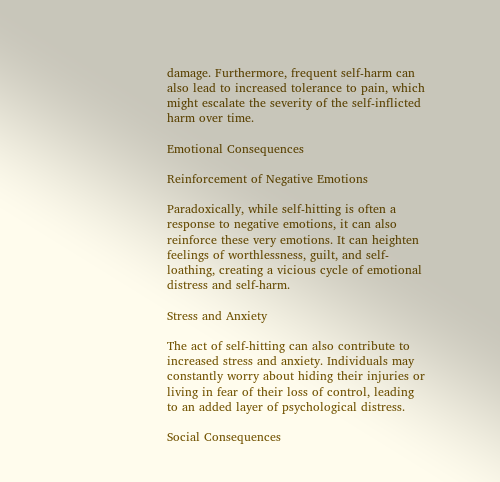damage. Furthermore, frequent self-harm can also lead to increased tolerance to pain, which might escalate the severity of the self-inflicted harm over time.

Emotional Consequences

Reinforcement of Negative Emotions

Paradoxically, while self-hitting is often a response to negative emotions, it can also reinforce these very emotions. It can heighten feelings of worthlessness, guilt, and self-loathing, creating a vicious cycle of emotional distress and self-harm.

Stress and Anxiety

The act of self-hitting can also contribute to increased stress and anxiety. Individuals may constantly worry about hiding their injuries or living in fear of their loss of control, leading to an added layer of psychological distress.

Social Consequences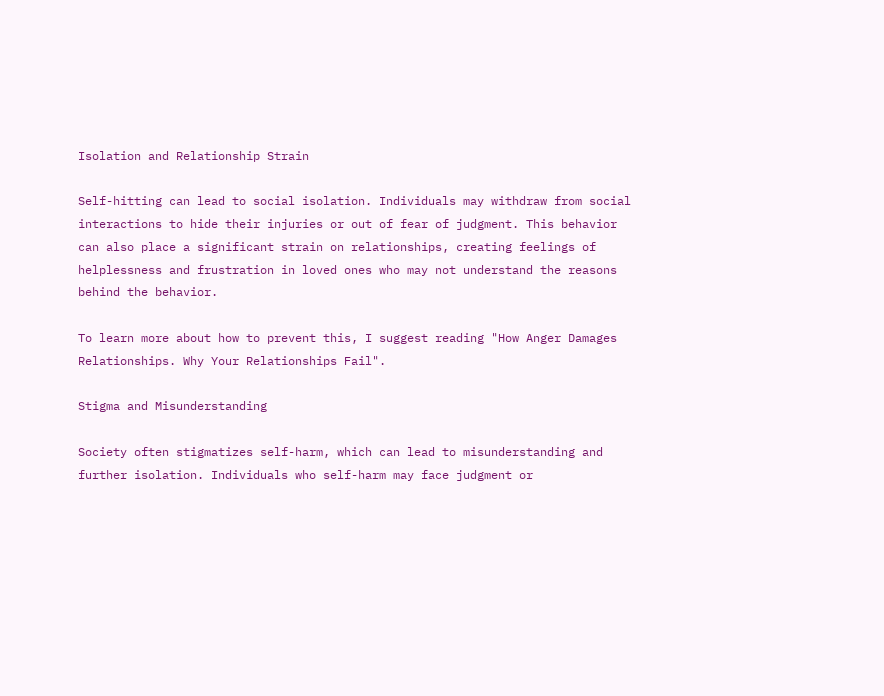Isolation and Relationship Strain

Self-hitting can lead to social isolation. Individuals may withdraw from social interactions to hide their injuries or out of fear of judgment. This behavior can also place a significant strain on relationships, creating feelings of helplessness and frustration in loved ones who may not understand the reasons behind the behavior.

To learn more about how to prevent this, I suggest reading "How Anger Damages Relationships. Why Your Relationships Fail".

Stigma and Misunderstanding

Society often stigmatizes self-harm, which can lead to misunderstanding and further isolation. Individuals who self-harm may face judgment or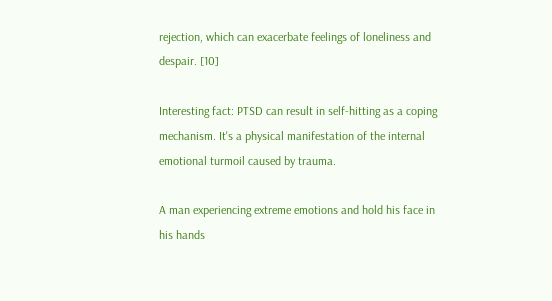rejection, which can exacerbate feelings of loneliness and despair. [10]

Interesting fact: PTSD can result in self-hitting as a coping mechanism. It's a physical manifestation of the internal emotional turmoil caused by trauma.

A man experiencing extreme emotions and hold his face in his hands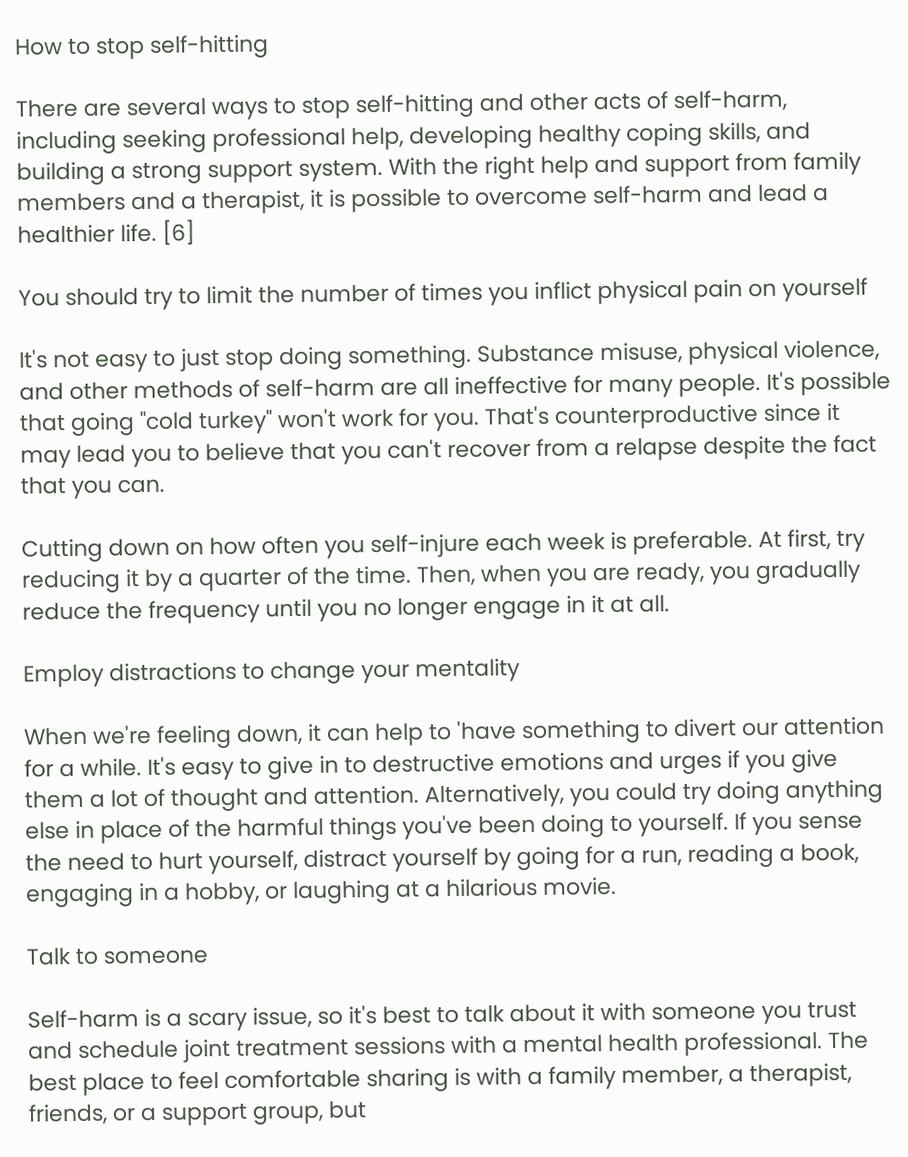How to stop self-hitting

There are several ways to stop self-hitting and other acts of self-harm, including seeking professional help, developing healthy coping skills, and building a strong support system. With the right help and support from family members and a therapist, it is possible to overcome self-harm and lead a healthier life. [6]

You should try to limit the number of times you inflict physical pain on yourself

It's not easy to just stop doing something. Substance misuse, physical violence, and other methods of self-harm are all ineffective for many people. It's possible that going "cold turkey" won't work for you. That's counterproductive since it may lead you to believe that you can't recover from a relapse despite the fact that you can.

Cutting down on how often you self-injure each week is preferable. At first, try reducing it by a quarter of the time. Then, when you are ready, you gradually reduce the frequency until you no longer engage in it at all.

Employ distractions to change your mentality

When we're feeling down, it can help to 'have something to divert our attention for a while. It's easy to give in to destructive emotions and urges if you give them a lot of thought and attention. Alternatively, you could try doing anything else in place of the harmful things you've been doing to yourself. If you sense the need to hurt yourself, distract yourself by going for a run, reading a book, engaging in a hobby, or laughing at a hilarious movie.

Talk to someone

Self-harm is a scary issue, so it's best to talk about it with someone you trust and schedule joint treatment sessions with a mental health professional. The best place to feel comfortable sharing is with a family member, a therapist, friends, or a support group, but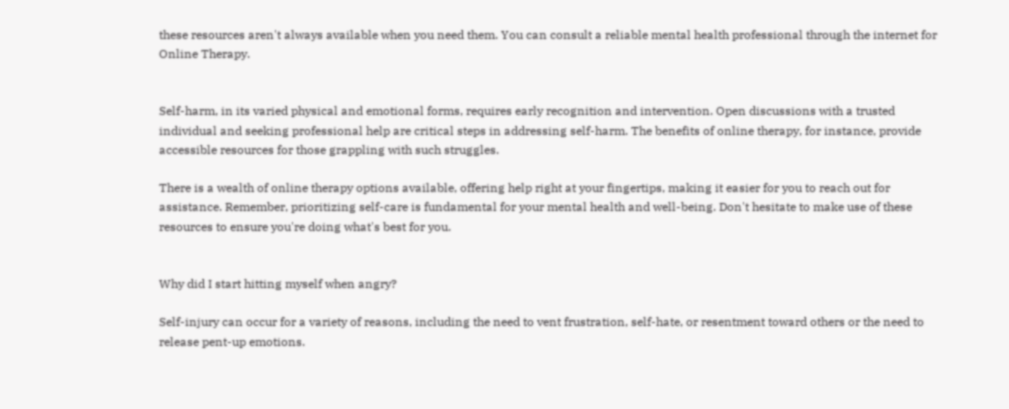these resources aren't always available when you need them. You can consult a reliable mental health professional through the internet for Online Therapy.


Self-harm, in its varied physical and emotional forms, requires early recognition and intervention. Open discussions with a trusted individual and seeking professional help are critical steps in addressing self-harm. The benefits of online therapy, for instance, provide accessible resources for those grappling with such struggles.

There is a wealth of online therapy options available, offering help right at your fingertips, making it easier for you to reach out for assistance. Remember, prioritizing self-care is fundamental for your mental health and well-being. Don't hesitate to make use of these resources to ensure you're doing what's best for you.


Why did I start hitting myself when angry?

Self-injury can occur for a variety of reasons, including the need to vent frustration, self-hate, or resentment toward others or the need to release pent-up emotions.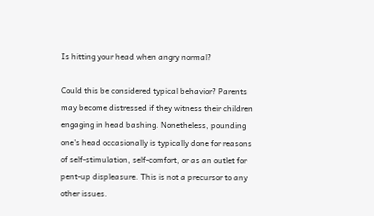Is hitting your head when angry normal?

Could this be considered typical behavior? Parents may become distressed if they witness their children engaging in head bashing. Nonetheless, pounding one's head occasionally is typically done for reasons of self-stimulation, self-comfort, or as an outlet for pent-up displeasure. This is not a precursor to any other issues.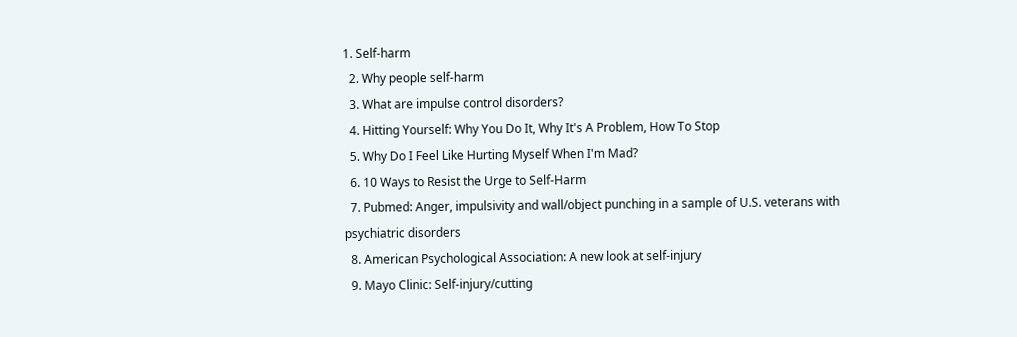1. Self-harm
  2. Why people self-harm
  3. What are impulse control disorders?
  4. Hitting Yourself: Why You Do It, Why It's A Problem, How To Stop
  5. Why Do I Feel Like Hurting Myself When I'm Mad?
  6. 10 Ways to Resist the Urge to Self-Harm
  7. Pubmed: Anger, impulsivity and wall/object punching in a sample of U.S. veterans with psychiatric disorders
  8. American Psychological Association: A new look at self-injury
  9. Mayo Clinic: Self-injury/cutting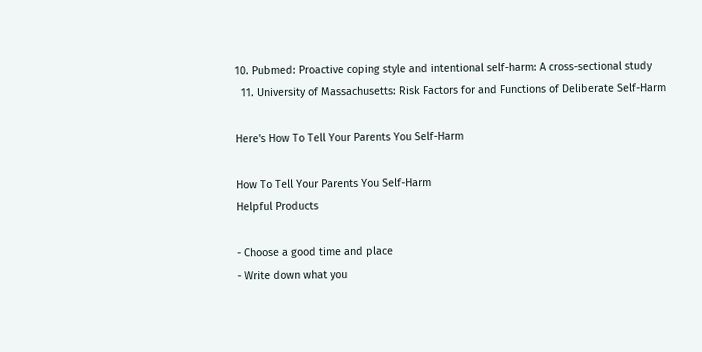10. Pubmed: Proactive coping style and intentional self-harm: A cross-sectional study
  11. University of Massachusetts: Risk Factors for and Functions of Deliberate Self-Harm

Here's How To Tell Your Parents You Self-Harm

How To Tell Your Parents You Self-Harm
Helpful Products

- Choose a good time and place
- Write down what you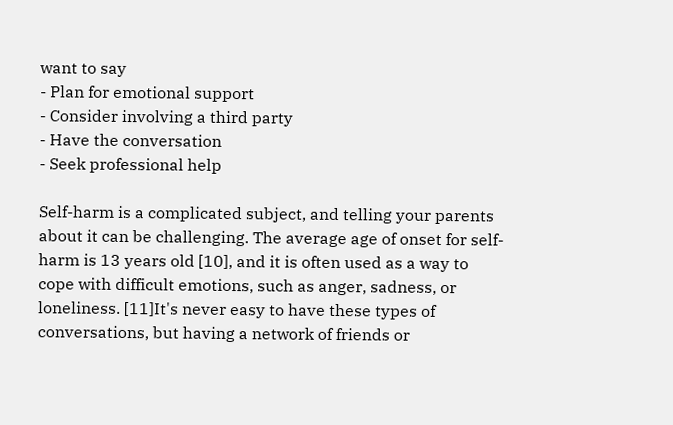want to say
- Plan for emotional support
- Consider involving a third party
- Have the conversation
- Seek professional help

Self-harm is a complicated subject, and telling your parents about it can be challenging. The average age of onset for self-harm is 13 years old [10], and it is often used as a way to cope with difficult emotions, such as anger, sadness, or loneliness. [11]It's never easy to have these types of conversations, but having a network of friends or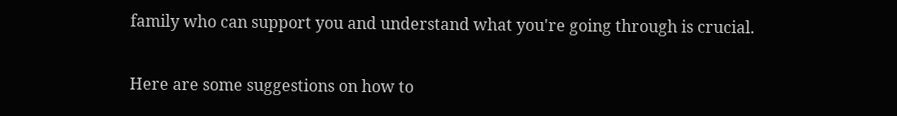family who can support you and understand what you're going through is crucial.

Here are some suggestions on how to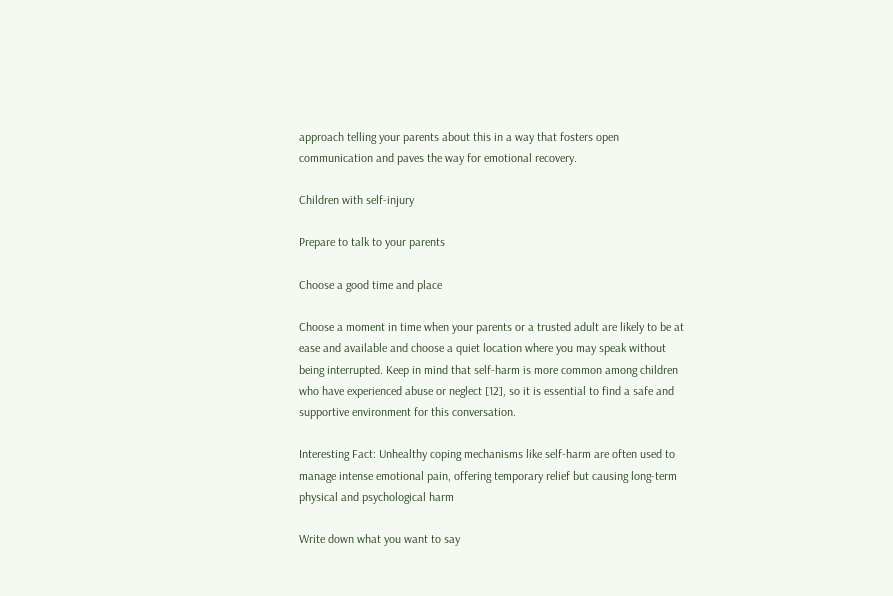approach telling your parents about this in a way that fosters open communication and paves the way for emotional recovery.

Children with self-injury

Prepare to talk to your parents

Choose a good time and place

Choose a moment in time when your parents or a trusted adult are likely to be at ease and available and choose a quiet location where you may speak without being interrupted. Keep in mind that self-harm is more common among children who have experienced abuse or neglect [12], so it is essential to find a safe and supportive environment for this conversation.

Interesting Fact: Unhealthy coping mechanisms like self-harm are often used to manage intense emotional pain, offering temporary relief but causing long-term physical and psychological harm

Write down what you want to say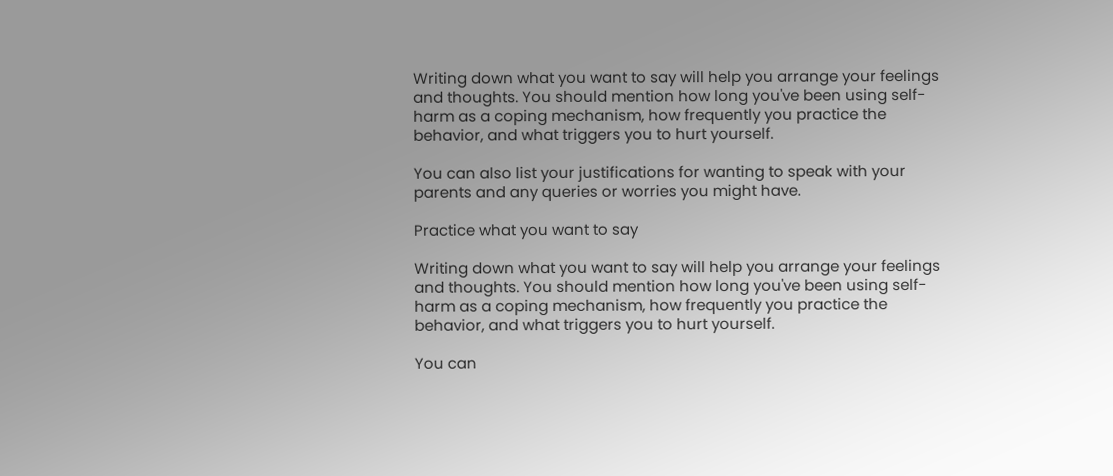Writing down what you want to say will help you arrange your feelings and thoughts. You should mention how long you've been using self-harm as a coping mechanism, how frequently you practice the behavior, and what triggers you to hurt yourself.

You can also list your justifications for wanting to speak with your parents and any queries or worries you might have.

Practice what you want to say

Writing down what you want to say will help you arrange your feelings and thoughts. You should mention how long you've been using self-harm as a coping mechanism, how frequently you practice the behavior, and what triggers you to hurt yourself.

You can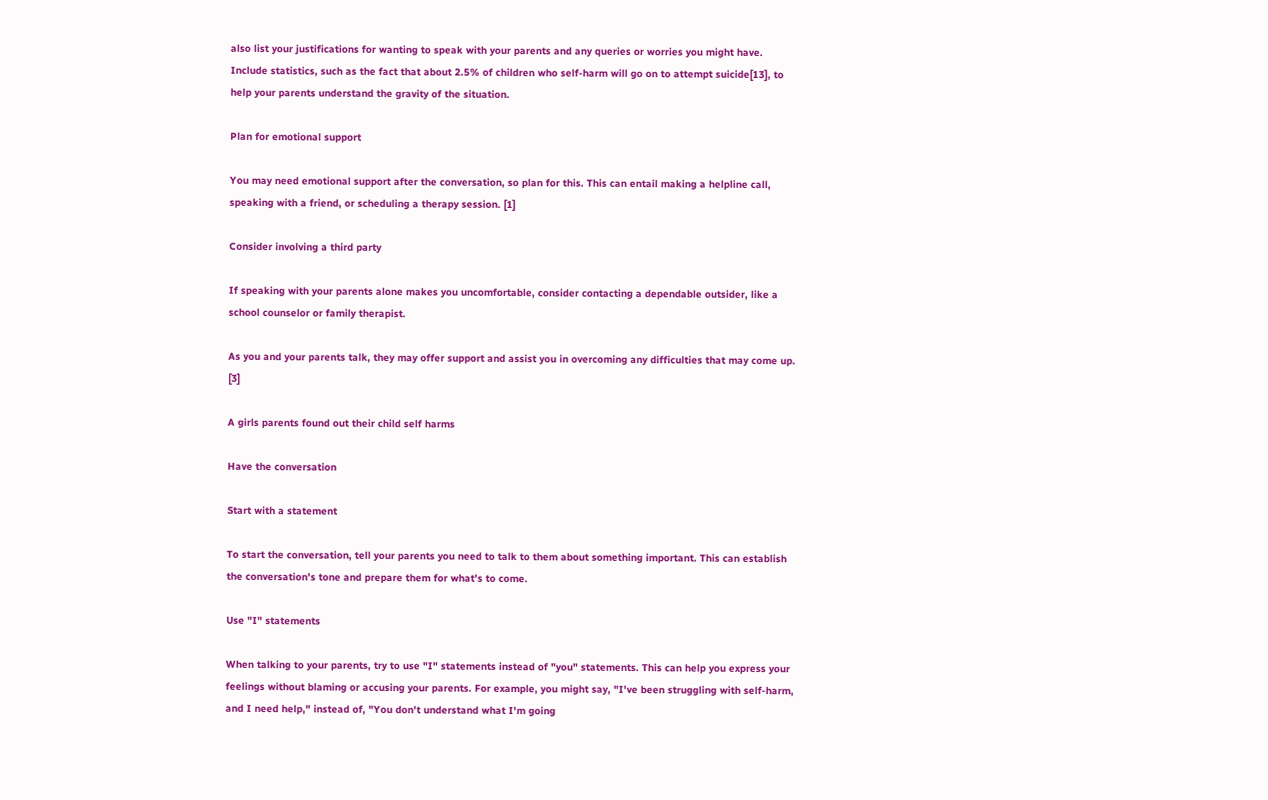also list your justifications for wanting to speak with your parents and any queries or worries you might have. Include statistics, such as the fact that about 2.5% of children who self-harm will go on to attempt suicide[13], to help your parents understand the gravity of the situation.

Plan for emotional support

You may need emotional support after the conversation, so plan for this. This can entail making a helpline call, speaking with a friend, or scheduling a therapy session. [1]

Consider involving a third party

If speaking with your parents alone makes you uncomfortable, consider contacting a dependable outsider, like a school counselor or family therapist.

As you and your parents talk, they may offer support and assist you in overcoming any difficulties that may come up. [3]

A girls parents found out their child self harms

Have the conversation

Start with a statement

To start the conversation, tell your parents you need to talk to them about something important. This can establish the conversation's tone and prepare them for what's to come.

Use "I" statements

When talking to your parents, try to use "I" statements instead of "you" statements. This can help you express your feelings without blaming or accusing your parents. For example, you might say, "I've been struggling with self-harm, and I need help," instead of, "You don't understand what I'm going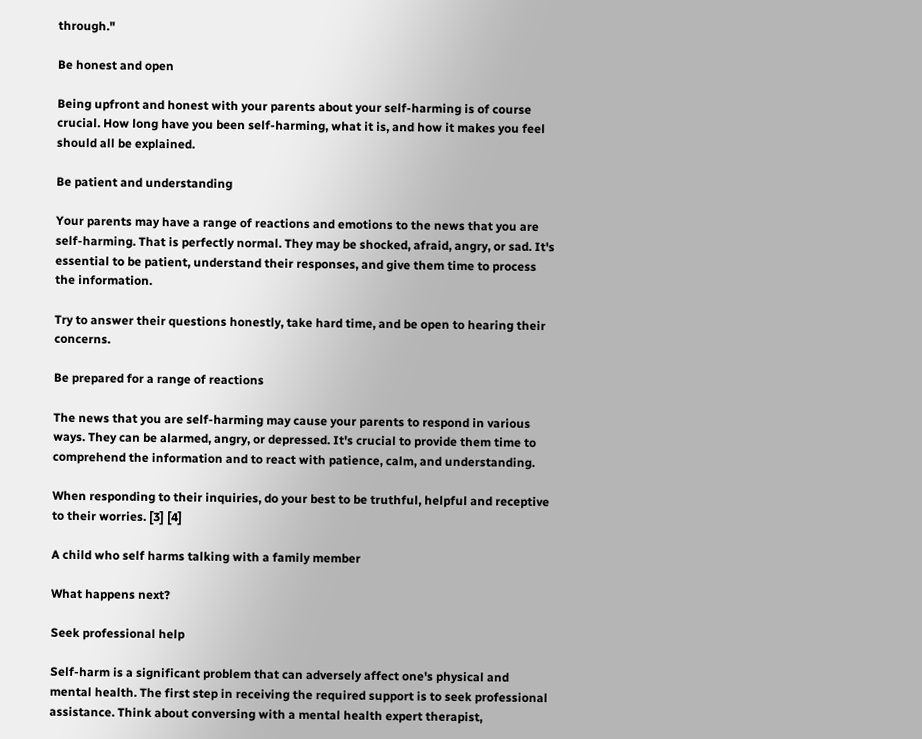through."

Be honest and open

Being upfront and honest with your parents about your self-harming is of course crucial. How long have you been self-harming, what it is, and how it makes you feel should all be explained.

Be patient and understanding

Your parents may have a range of reactions and emotions to the news that you are self-harming. That is perfectly normal. They may be shocked, afraid, angry, or sad. It's essential to be patient, understand their responses, and give them time to process the information.

Try to answer their questions honestly, take hard time, and be open to hearing their concerns.

Be prepared for a range of reactions

The news that you are self-harming may cause your parents to respond in various ways. They can be alarmed, angry, or depressed. It's crucial to provide them time to comprehend the information and to react with patience, calm, and understanding.

When responding to their inquiries, do your best to be truthful, helpful and receptive to their worries. [3] [4]

A child who self harms talking with a family member

What happens next?

Seek professional help

Self-harm is a significant problem that can adversely affect one's physical and mental health. The first step in receiving the required support is to seek professional assistance. Think about conversing with a mental health expert therapist,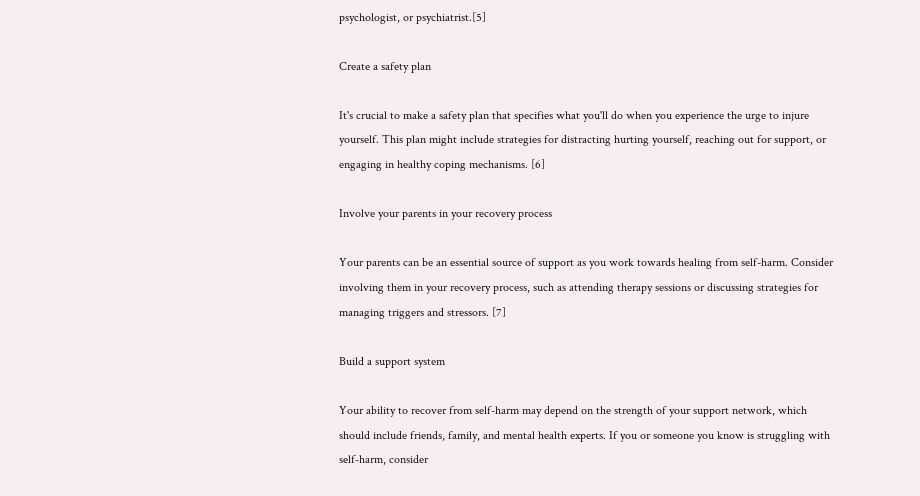psychologist, or psychiatrist.[5]

Create a safety plan

It's crucial to make a safety plan that specifies what you'll do when you experience the urge to injure yourself. This plan might include strategies for distracting hurting yourself, reaching out for support, or engaging in healthy coping mechanisms. [6]

Involve your parents in your recovery process

Your parents can be an essential source of support as you work towards healing from self-harm. Consider involving them in your recovery process, such as attending therapy sessions or discussing strategies for managing triggers and stressors. [7]

Build a support system

Your ability to recover from self-harm may depend on the strength of your support network, which should include friends, family, and mental health experts. If you or someone you know is struggling with self-harm, consider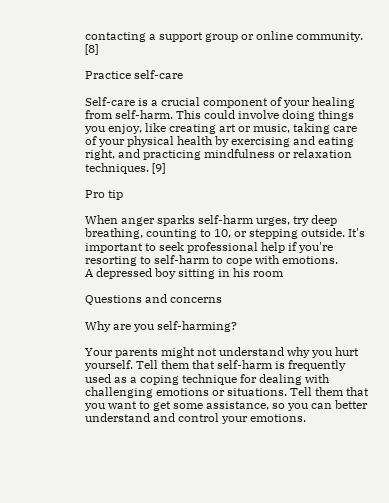contacting a support group or online community. [8]

Practice self-care

Self-care is a crucial component of your healing from self-harm. This could involve doing things you enjoy, like creating art or music, taking care of your physical health by exercising and eating right, and practicing mindfulness or relaxation techniques. [9]

Pro tip

When anger sparks self-harm urges, try deep breathing, counting to 10, or stepping outside. It's important to seek professional help if you're resorting to self-harm to cope with emotions.
A depressed boy sitting in his room

Questions and concerns

Why are you self-harming?

Your parents might not understand why you hurt yourself. Tell them that self-harm is frequently used as a coping technique for dealing with challenging emotions or situations. Tell them that you want to get some assistance, so you can better understand and control your emotions.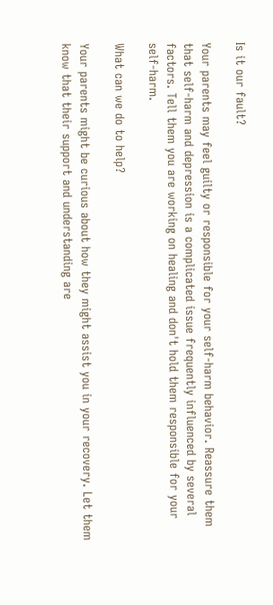Is it our fault?

Your parents may feel guilty or responsible for your self-harm behavior. Reassure them that self-harm and depression is a complicated issue frequently influenced by several factors. Tell them you are working on healing and don't hold them responsible for your self-harm.

What can we do to help?

Your parents might be curious about how they might assist you in your recovery. Let them know that their support and understanding are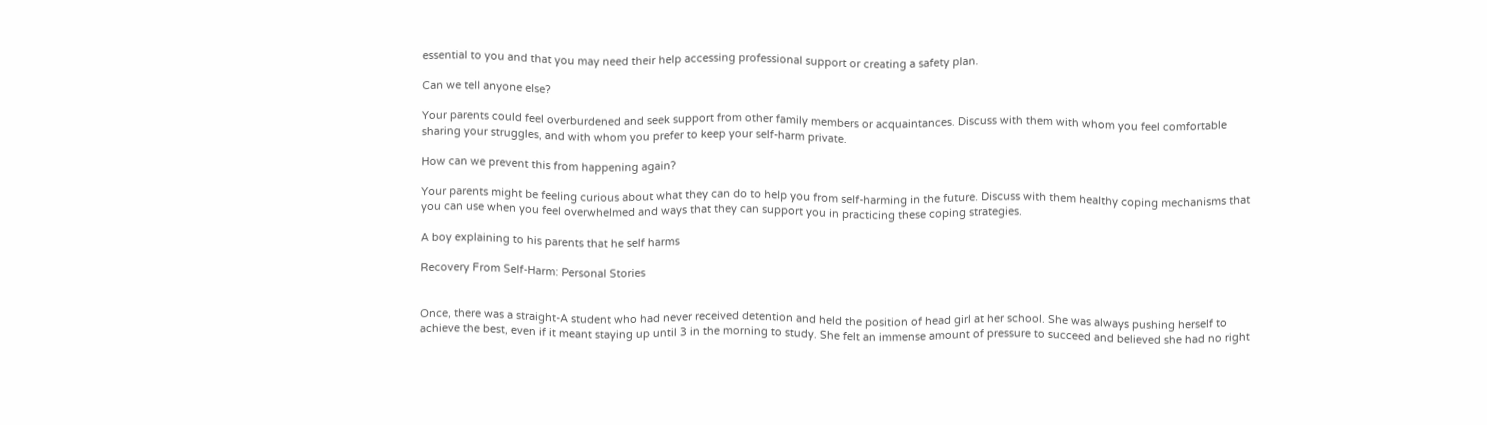essential to you and that you may need their help accessing professional support or creating a safety plan.

Can we tell anyone else?

Your parents could feel overburdened and seek support from other family members or acquaintances. Discuss with them with whom you feel comfortable sharing your struggles, and with whom you prefer to keep your self-harm private.

How can we prevent this from happening again?

Your parents might be feeling curious about what they can do to help you from self-harming in the future. Discuss with them healthy coping mechanisms that you can use when you feel overwhelmed and ways that they can support you in practicing these coping strategies.

A boy explaining to his parents that he self harms

Recovery From Self-Harm: Personal Stories


Once, there was a straight-A student who had never received detention and held the position of head girl at her school. She was always pushing herself to achieve the best, even if it meant staying up until 3 in the morning to study. She felt an immense amount of pressure to succeed and believed she had no right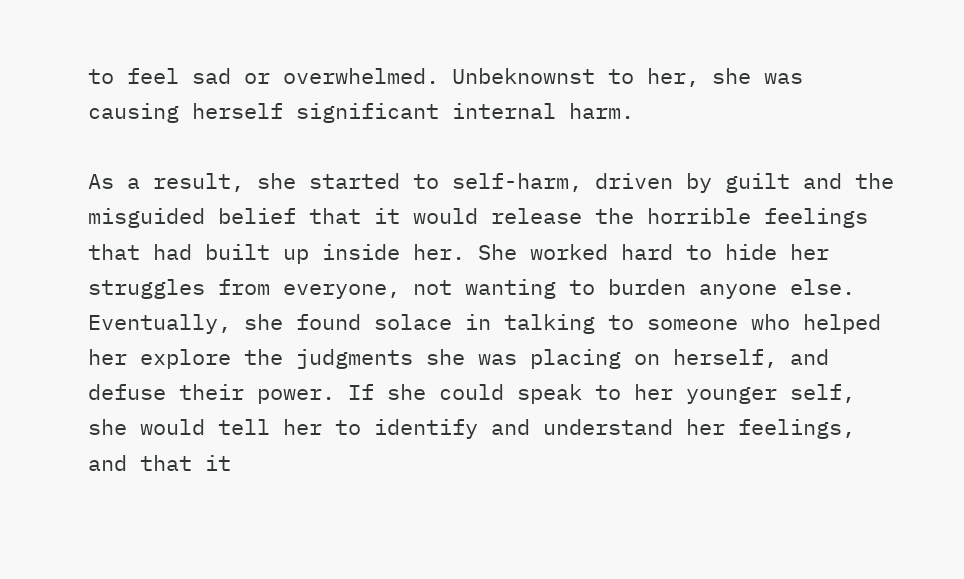to feel sad or overwhelmed. Unbeknownst to her, she was causing herself significant internal harm.

As a result, she started to self-harm, driven by guilt and the misguided belief that it would release the horrible feelings that had built up inside her. She worked hard to hide her struggles from everyone, not wanting to burden anyone else. Eventually, she found solace in talking to someone who helped her explore the judgments she was placing on herself, and defuse their power. If she could speak to her younger self, she would tell her to identify and understand her feelings, and that it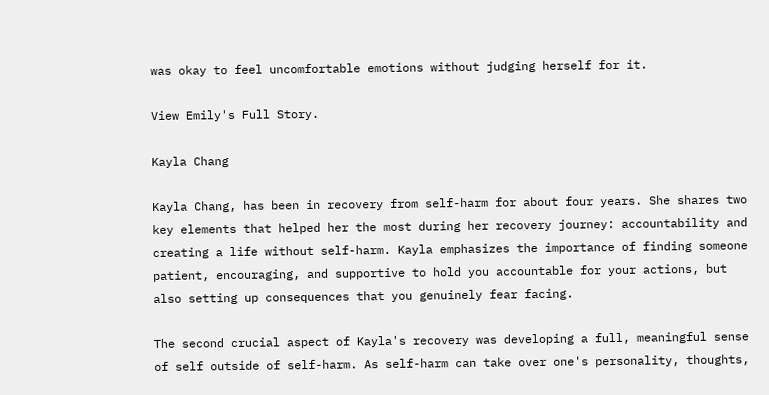was okay to feel uncomfortable emotions without judging herself for it.

View Emily's Full Story.

Kayla Chang

Kayla Chang, has been in recovery from self-harm for about four years. She shares two key elements that helped her the most during her recovery journey: accountability and creating a life without self-harm. Kayla emphasizes the importance of finding someone patient, encouraging, and supportive to hold you accountable for your actions, but also setting up consequences that you genuinely fear facing.

The second crucial aspect of Kayla's recovery was developing a full, meaningful sense of self outside of self-harm. As self-harm can take over one's personality, thoughts,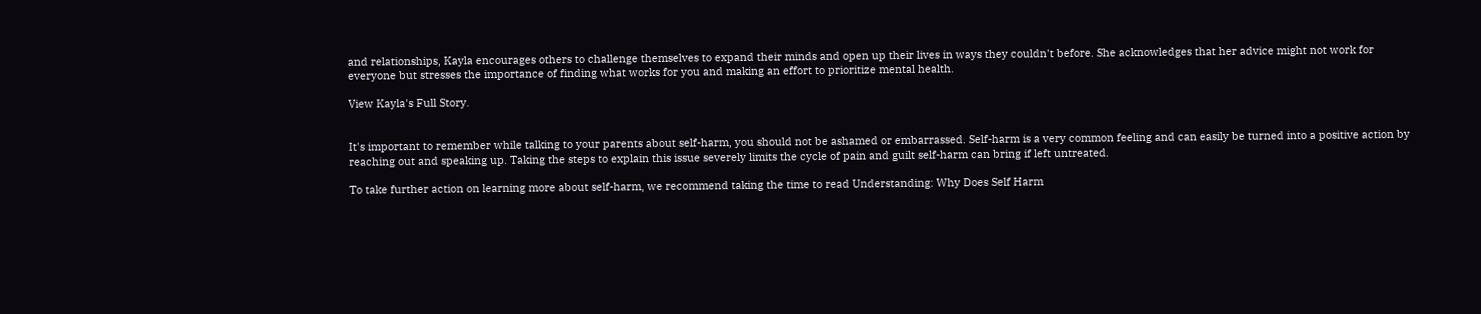and relationships, Kayla encourages others to challenge themselves to expand their minds and open up their lives in ways they couldn't before. She acknowledges that her advice might not work for everyone but stresses the importance of finding what works for you and making an effort to prioritize mental health.

View Kayla's Full Story.


It's important to remember while talking to your parents about self-harm, you should not be ashamed or embarrassed. Self-harm is a very common feeling and can easily be turned into a positive action by reaching out and speaking up. Taking the steps to explain this issue severely limits the cycle of pain and guilt self-harm can bring if left untreated.

To take further action on learning more about self-harm, we recommend taking the time to read Understanding: Why Does Self Harm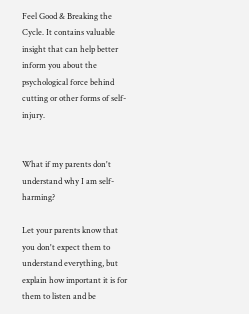Feel Good & Breaking the Cycle. It contains valuable insight that can help better inform you about the psychological force behind cutting or other forms of self-injury.


What if my parents don't understand why I am self-harming?

Let your parents know that you don't expect them to understand everything, but explain how important it is for them to listen and be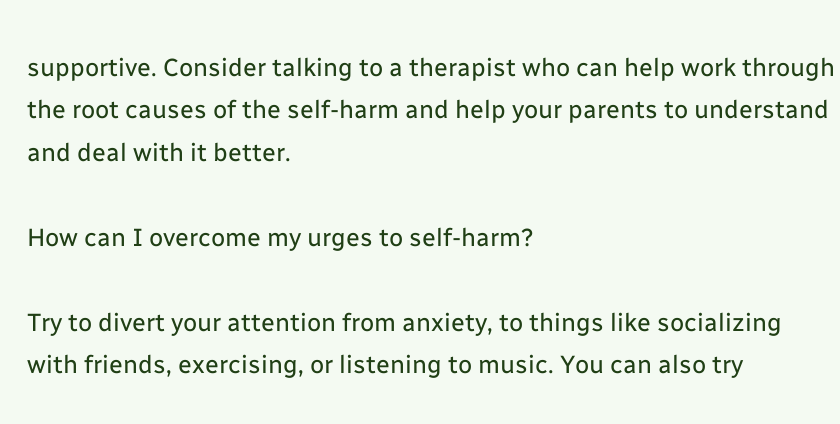supportive. Consider talking to a therapist who can help work through the root causes of the self-harm and help your parents to understand and deal with it better.

How can I overcome my urges to self-harm?

Try to divert your attention from anxiety, to things like socializing with friends, exercising, or listening to music. You can also try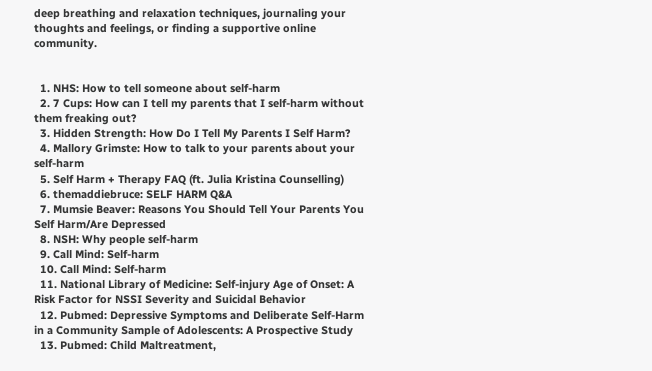deep breathing and relaxation techniques, journaling your thoughts and feelings, or finding a supportive online community.


  1. NHS: How to tell someone about self-harm
  2. 7 Cups: How can I tell my parents that I self-harm without them freaking out?
  3. Hidden Strength: How Do I Tell My Parents I Self Harm?
  4. Mallory Grimste: How to talk to your parents about your self-harm
  5. Self Harm + Therapy FAQ (ft. Julia Kristina Counselling)
  6. themaddiebruce: SELF HARM Q&A
  7. Mumsie Beaver: Reasons You Should Tell Your Parents You Self Harm/Are Depressed
  8. NSH: Why people self-harm
  9. Call Mind: Self-harm
  10. Call Mind: Self-harm
  11. National Library of Medicine: Self-injury Age of Onset: A Risk Factor for NSSI Severity and Suicidal Behavior
  12. Pubmed: Depressive Symptoms and Deliberate Self-Harm in a Community Sample of Adolescents: A Prospective Study
  13. Pubmed: Child Maltreatment,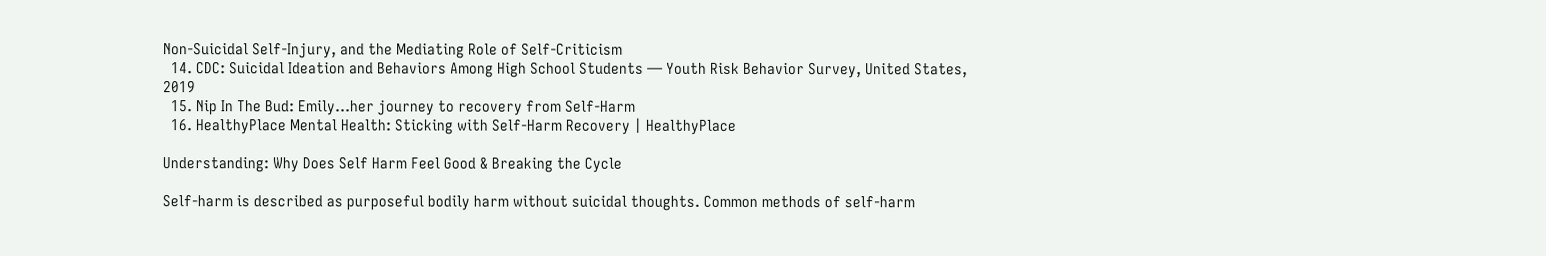Non-Suicidal Self-Injury, and the Mediating Role of Self-Criticism
  14. CDC: Suicidal Ideation and Behaviors Among High School Students — Youth Risk Behavior Survey, United States, 2019
  15. Nip In The Bud: Emily...her journey to recovery from Self-Harm
  16. HealthyPlace Mental Health: Sticking with Self-Harm Recovery | HealthyPlace

Understanding: Why Does Self Harm Feel Good & Breaking the Cycle

Self-harm is described as purposeful bodily harm without suicidal thoughts. Common methods of self-harm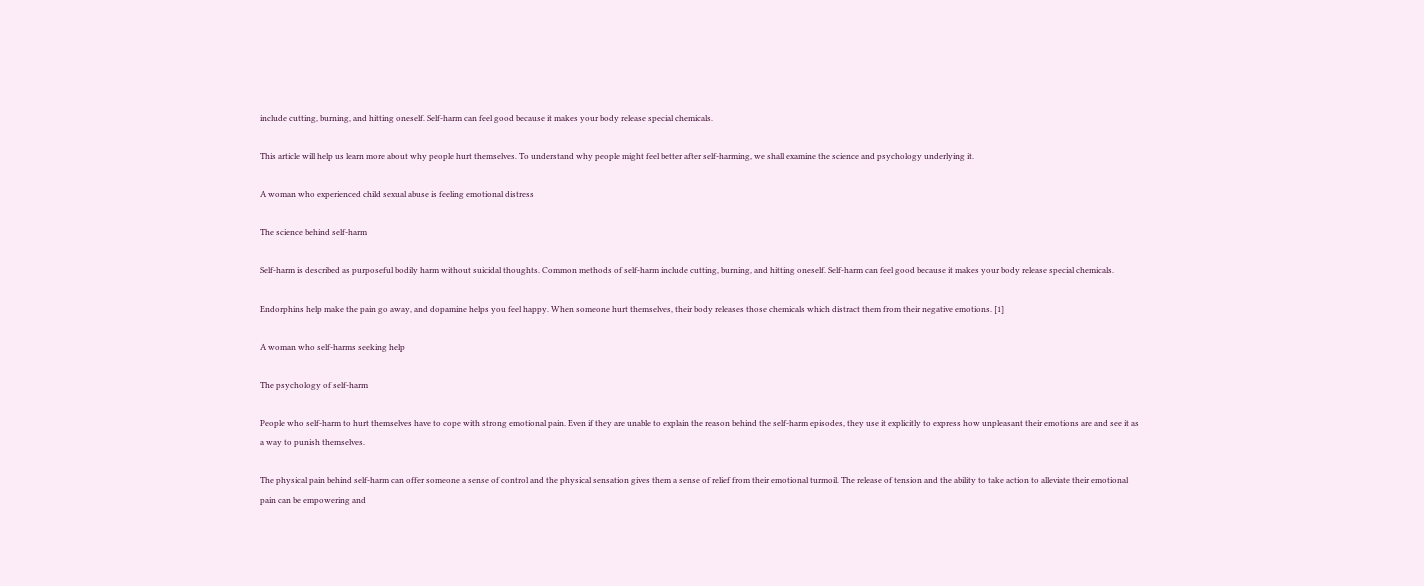include cutting, burning, and hitting oneself. Self-harm can feel good because it makes your body release special chemicals.

This article will help us learn more about why people hurt themselves. To understand why people might feel better after self-harming, we shall examine the science and psychology underlying it.

A woman who experienced child sexual abuse is feeling emotional distress

The science behind self-harm

Self-harm is described as purposeful bodily harm without suicidal thoughts. Common methods of self-harm include cutting, burning, and hitting oneself. Self-harm can feel good because it makes your body release special chemicals.

Endorphins help make the pain go away, and dopamine helps you feel happy. When someone hurt themselves, their body releases those chemicals which distract them from their negative emotions. [1]

A woman who self-harms seeking help

The psychology of self-harm

People who self-harm to hurt themselves have to cope with strong emotional pain. Even if they are unable to explain the reason behind the self-harm episodes, they use it explicitly to express how unpleasant their emotions are and see it as a way to punish themselves.

The physical pain behind self-harm can offer someone a sense of control and the physical sensation gives them a sense of relief from their emotional turmoil. The release of tension and the ability to take action to alleviate their emotional pain can be empowering and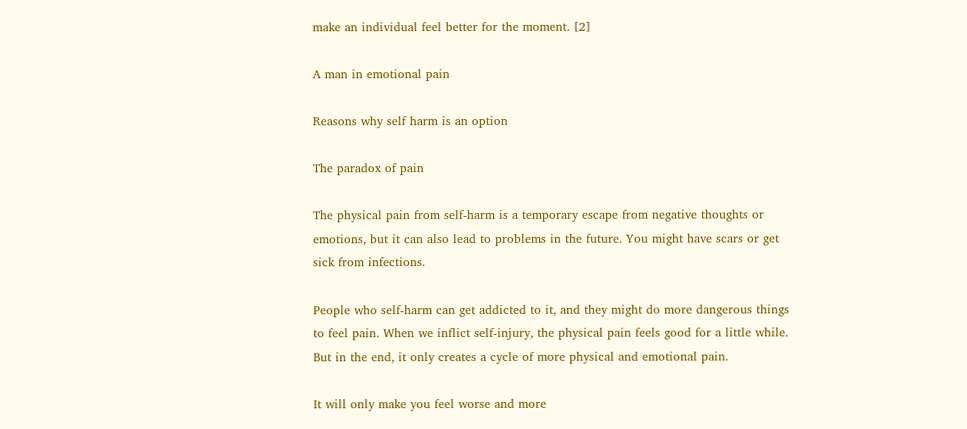make an individual feel better for the moment. [2]

A man in emotional pain

Reasons why self harm is an option

The paradox of pain

The physical pain from self-harm is a temporary escape from negative thoughts or emotions, but it can also lead to problems in the future. You might have scars or get sick from infections.

People who self-harm can get addicted to it, and they might do more dangerous things to feel pain. When we inflict self-injury, the physical pain feels good for a little while. But in the end, it only creates a cycle of more physical and emotional pain.

It will only make you feel worse and more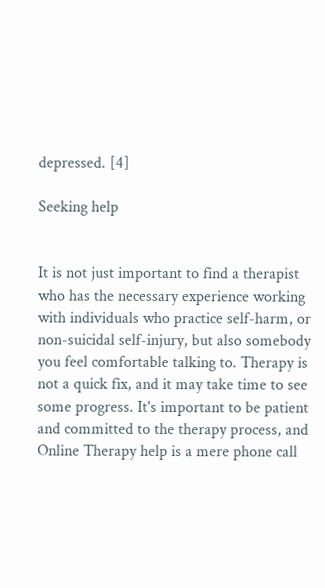depressed. [4]

Seeking help


It is not just important to find a therapist who has the necessary experience working with individuals who practice self-harm, or non-suicidal self-injury, but also somebody you feel comfortable talking to. Therapy is not a quick fix, and it may take time to see some progress. It's important to be patient and committed to the therapy process, and Online Therapy help is a mere phone call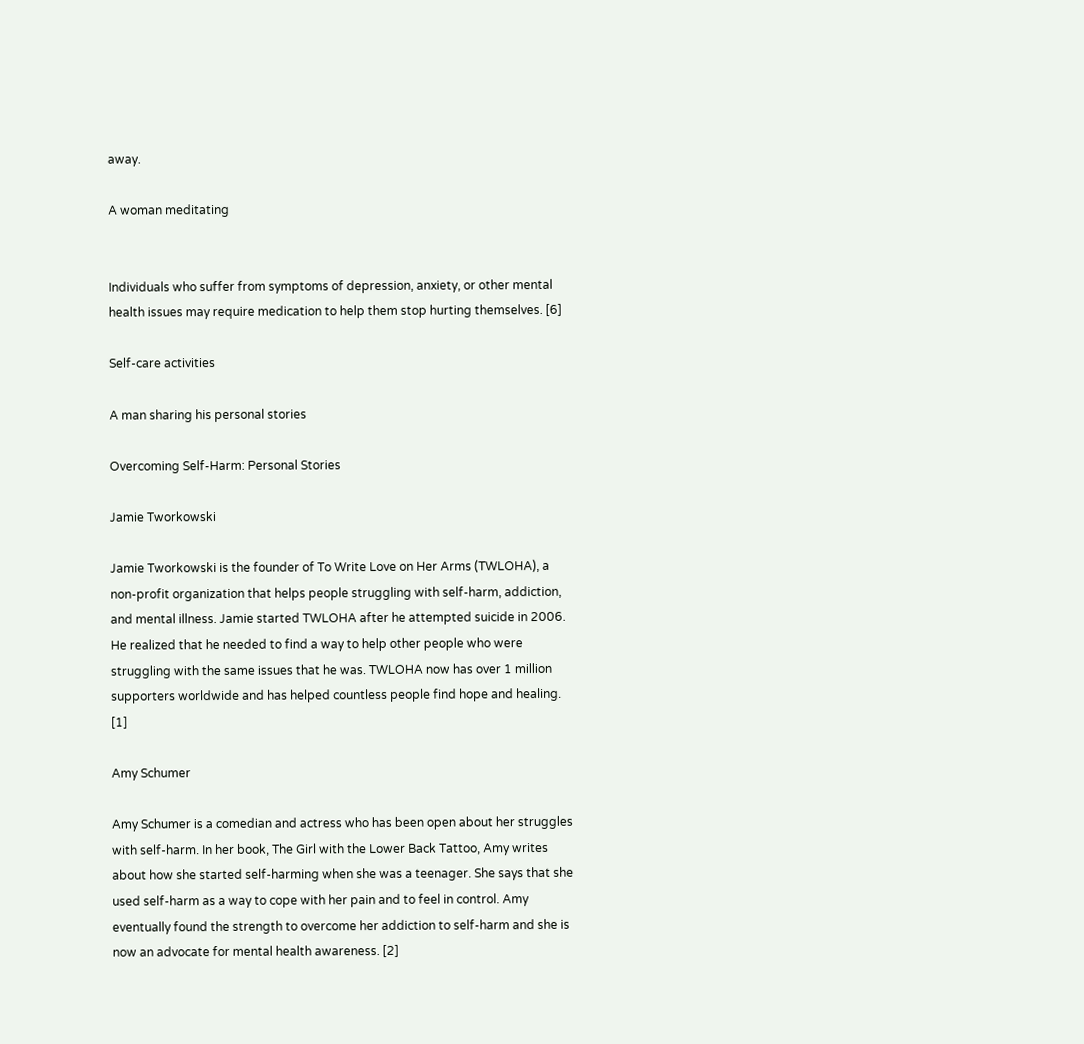away.

A woman meditating


Individuals who suffer from symptoms of depression, anxiety, or other mental health issues may require medication to help them stop hurting themselves. [6]

Self-care activities

A man sharing his personal stories

Overcoming Self-Harm: Personal Stories

Jamie Tworkowski

Jamie Tworkowski is the founder of To Write Love on Her Arms (TWLOHA), a non-profit organization that helps people struggling with self-harm, addiction, and mental illness. Jamie started TWLOHA after he attempted suicide in 2006. He realized that he needed to find a way to help other people who were struggling with the same issues that he was. TWLOHA now has over 1 million supporters worldwide and has helped countless people find hope and healing. [1]

Amy Schumer

Amy Schumer is a comedian and actress who has been open about her struggles with self-harm. In her book, The Girl with the Lower Back Tattoo, Amy writes about how she started self-harming when she was a teenager. She says that she used self-harm as a way to cope with her pain and to feel in control. Amy eventually found the strength to overcome her addiction to self-harm and she is now an advocate for mental health awareness. [2]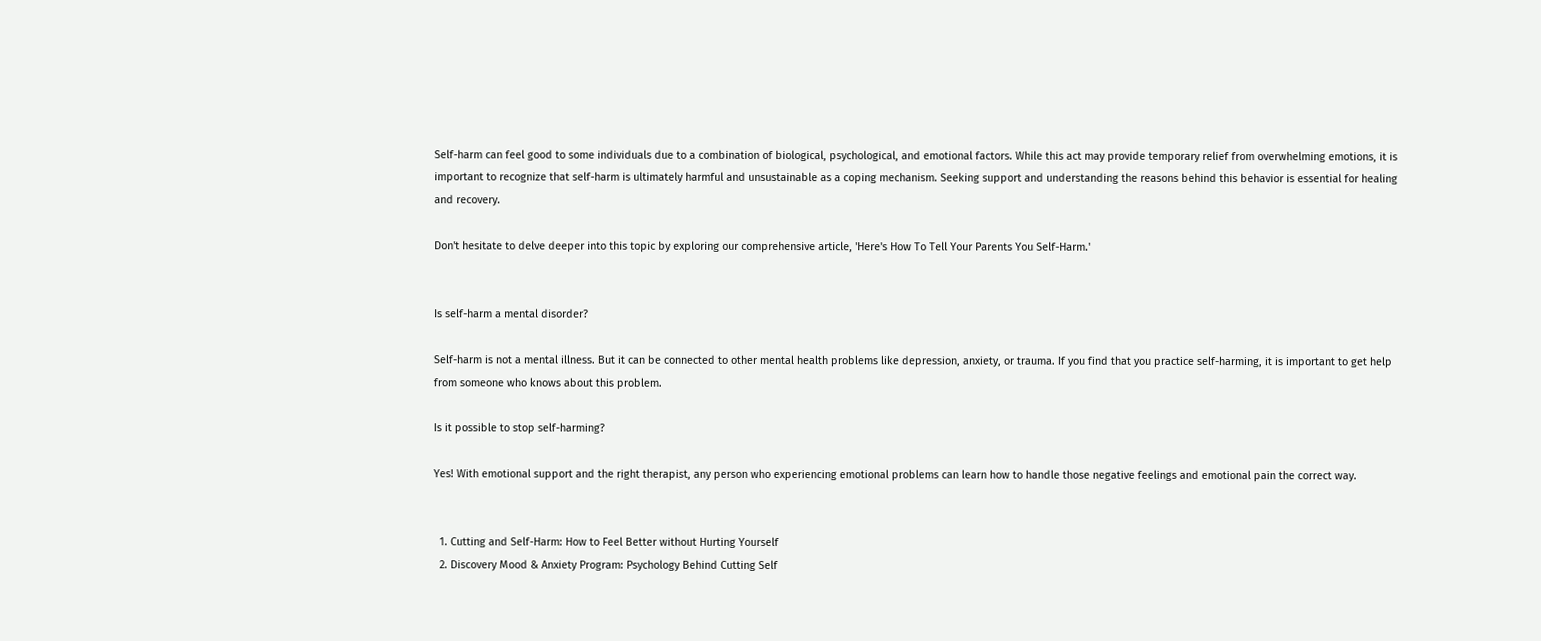Self-harm can feel good to some individuals due to a combination of biological, psychological, and emotional factors. While this act may provide temporary relief from overwhelming emotions, it is important to recognize that self-harm is ultimately harmful and unsustainable as a coping mechanism. Seeking support and understanding the reasons behind this behavior is essential for healing and recovery.

Don't hesitate to delve deeper into this topic by exploring our comprehensive article, 'Here's How To Tell Your Parents You Self-Harm.'


Is self-harm a mental disorder?

Self-harm is not a mental illness. But it can be connected to other mental health problems like depression, anxiety, or trauma. If you find that you practice self-harming, it is important to get help from someone who knows about this problem.

Is it possible to stop self-harming?

Yes! With emotional support and the right therapist, any person who experiencing emotional problems can learn how to handle those negative feelings and emotional pain the correct way.


  1. Cutting and Self-Harm: How to Feel Better without Hurting Yourself
  2. Discovery Mood & Anxiety Program: Psychology Behind Cutting Self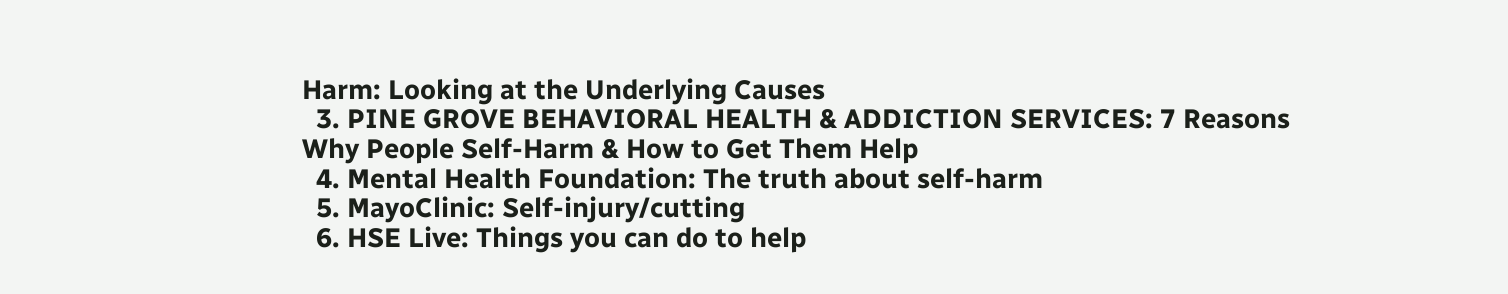Harm: Looking at the Underlying Causes
  3. PINE GROVE BEHAVIORAL HEALTH & ADDICTION SERVICES: 7 Reasons Why People Self-Harm & How to Get Them Help
  4. Mental Health Foundation: The truth about self-harm
  5. MayoClinic: Self-injury/cutting
  6. HSE Live: Things you can do to help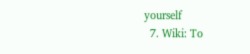yourself
  7. Wiki: To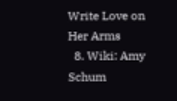Write Love on Her Arms
  8. Wiki: Amy Schum